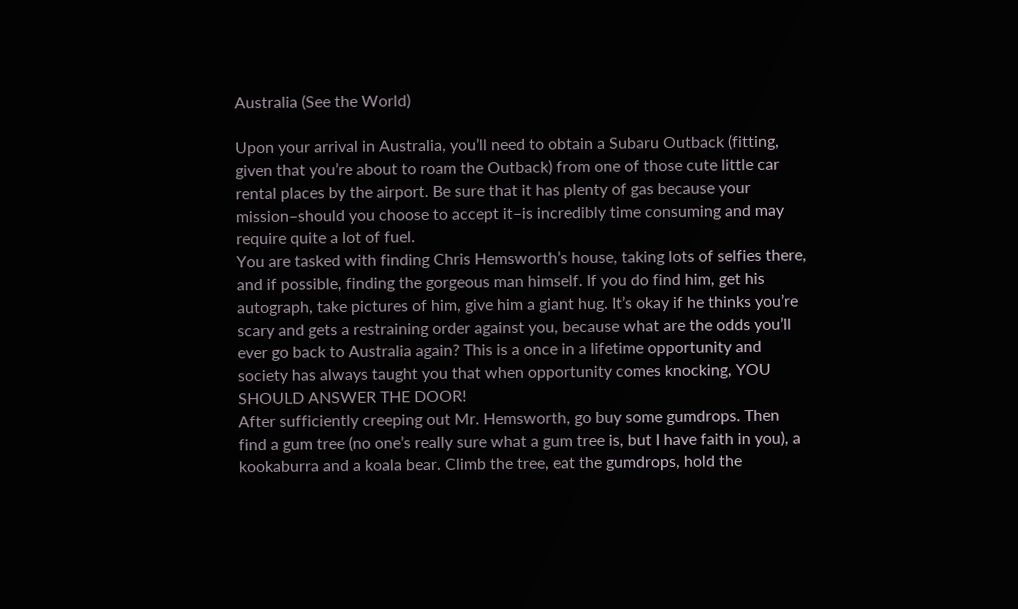Australia (See the World)

Upon your arrival in Australia, you’ll need to obtain a Subaru Outback (fitting, given that you’re about to roam the Outback) from one of those cute little car rental places by the airport. Be sure that it has plenty of gas because your mission–should you choose to accept it–is incredibly time consuming and may require quite a lot of fuel.
You are tasked with finding Chris Hemsworth’s house, taking lots of selfies there, and if possible, finding the gorgeous man himself. If you do find him, get his autograph, take pictures of him, give him a giant hug. It’s okay if he thinks you’re scary and gets a restraining order against you, because what are the odds you’ll ever go back to Australia again? This is a once in a lifetime opportunity and society has always taught you that when opportunity comes knocking, YOU SHOULD ANSWER THE DOOR!
After sufficiently creeping out Mr. Hemsworth, go buy some gumdrops. Then find a gum tree (no one’s really sure what a gum tree is, but I have faith in you), a kookaburra and a koala bear. Climb the tree, eat the gumdrops, hold the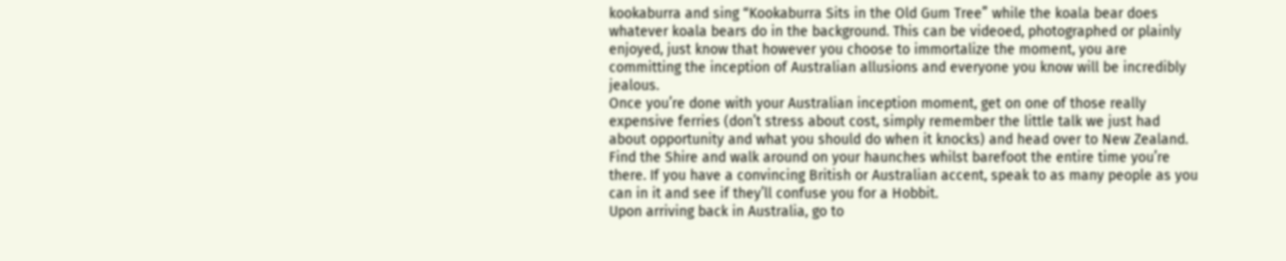kookaburra and sing “Kookaburra Sits in the Old Gum Tree” while the koala bear does whatever koala bears do in the background. This can be videoed, photographed or plainly enjoyed, just know that however you choose to immortalize the moment, you are committing the inception of Australian allusions and everyone you know will be incredibly jealous.
Once you’re done with your Australian inception moment, get on one of those really expensive ferries (don’t stress about cost, simply remember the little talk we just had about opportunity and what you should do when it knocks) and head over to New Zealand. Find the Shire and walk around on your haunches whilst barefoot the entire time you’re there. If you have a convincing British or Australian accent, speak to as many people as you can in it and see if they’ll confuse you for a Hobbit.
Upon arriving back in Australia, go to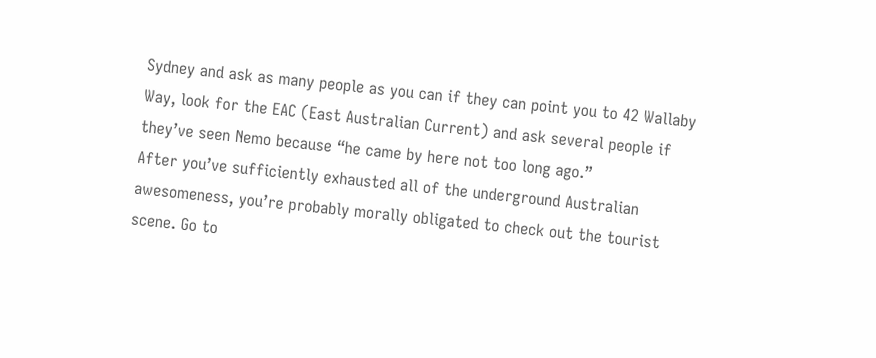Sydney and ask as many people as you can if they can point you to 42 Wallaby Way, look for the EAC (East Australian Current) and ask several people if they’ve seen Nemo because “he came by here not too long ago.”
After you’ve sufficiently exhausted all of the underground Australian awesomeness, you’re probably morally obligated to check out the tourist scene. Go to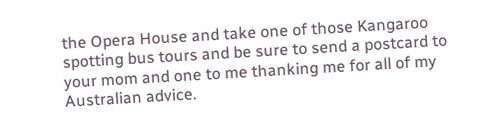the Opera House and take one of those Kangaroo spotting bus tours and be sure to send a postcard to your mom and one to me thanking me for all of my Australian advice.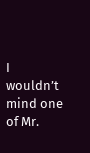I wouldn’t mind one of Mr.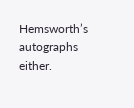Hemsworth’s autographs either.